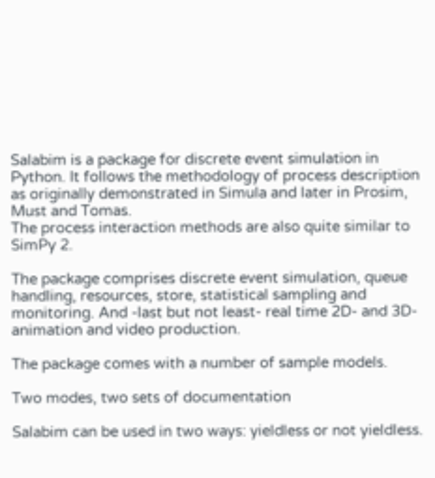Salabim is a package for discrete event simulation in Python. It follows the methodology of process description as originally demonstrated in Simula and later in Prosim, Must and Tomas.
The process interaction methods are also quite similar to SimPy 2.

The package comprises discrete event simulation, queue handling, resources, store, statistical sampling and monitoring. And -last but not least- real time 2D- and 3D-animation and video production.

The package comes with a number of sample models.

Two modes, two sets of documentation

Salabim can be used in two ways: yieldless or not yieldless.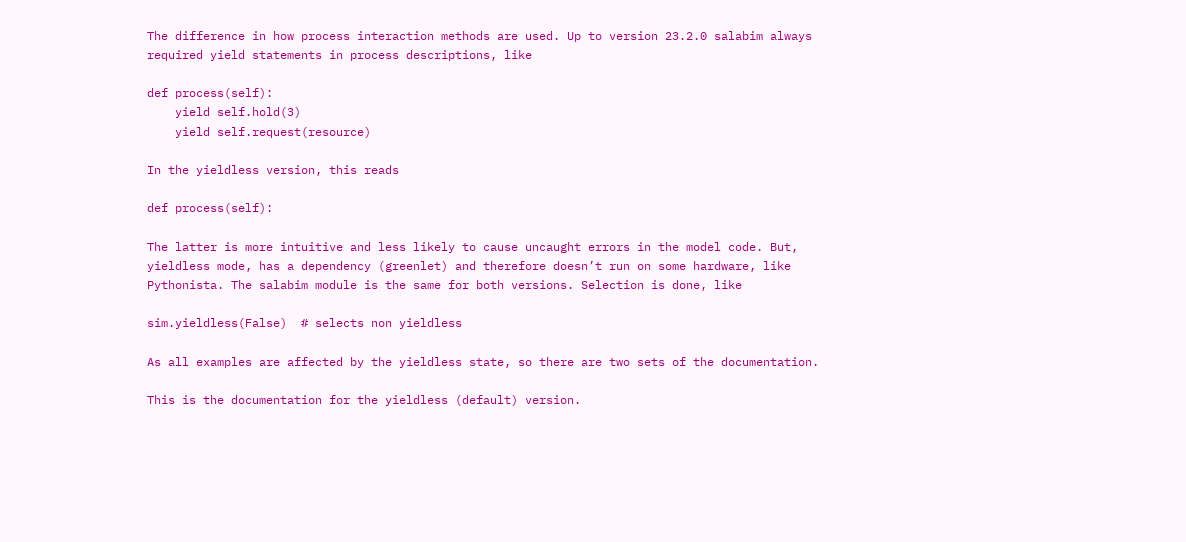The difference in how process interaction methods are used. Up to version 23.2.0 salabim always required yield statements in process descriptions, like

def process(self):
    yield self.hold(3)
    yield self.request(resource)

In the yieldless version, this reads

def process(self):

The latter is more intuitive and less likely to cause uncaught errors in the model code. But, yieldless mode, has a dependency (greenlet) and therefore doesn’t run on some hardware, like Pythonista. The salabim module is the same for both versions. Selection is done, like

sim.yieldless(False)  # selects non yieldless

As all examples are affected by the yieldless state, so there are two sets of the documentation.

This is the documentation for the yieldless (default) version.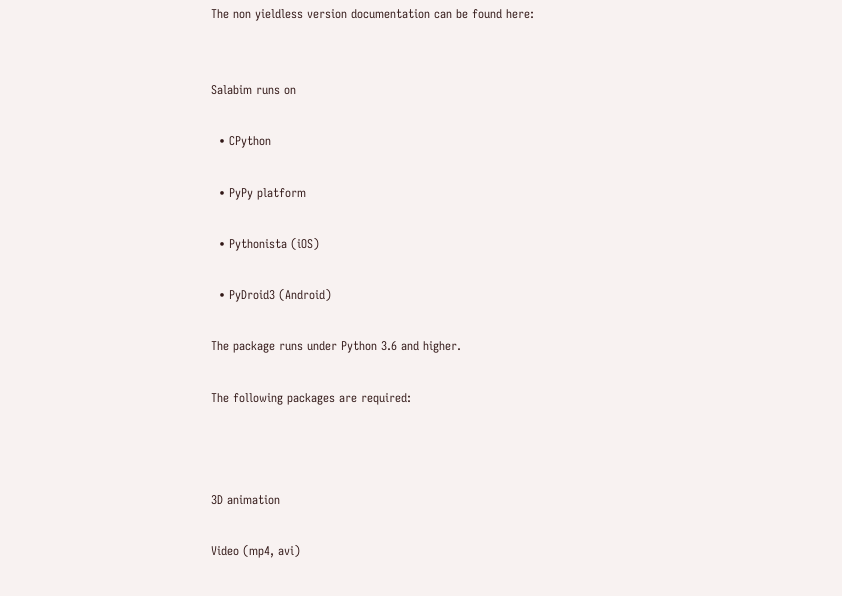The non yieldless version documentation can be found here:


Salabim runs on

  • CPython

  • PyPy platform

  • Pythonista (iOS)

  • PyDroid3 (Android)

The package runs under Python 3.6 and higher.

The following packages are required:



3D animation

Video (mp4, avi)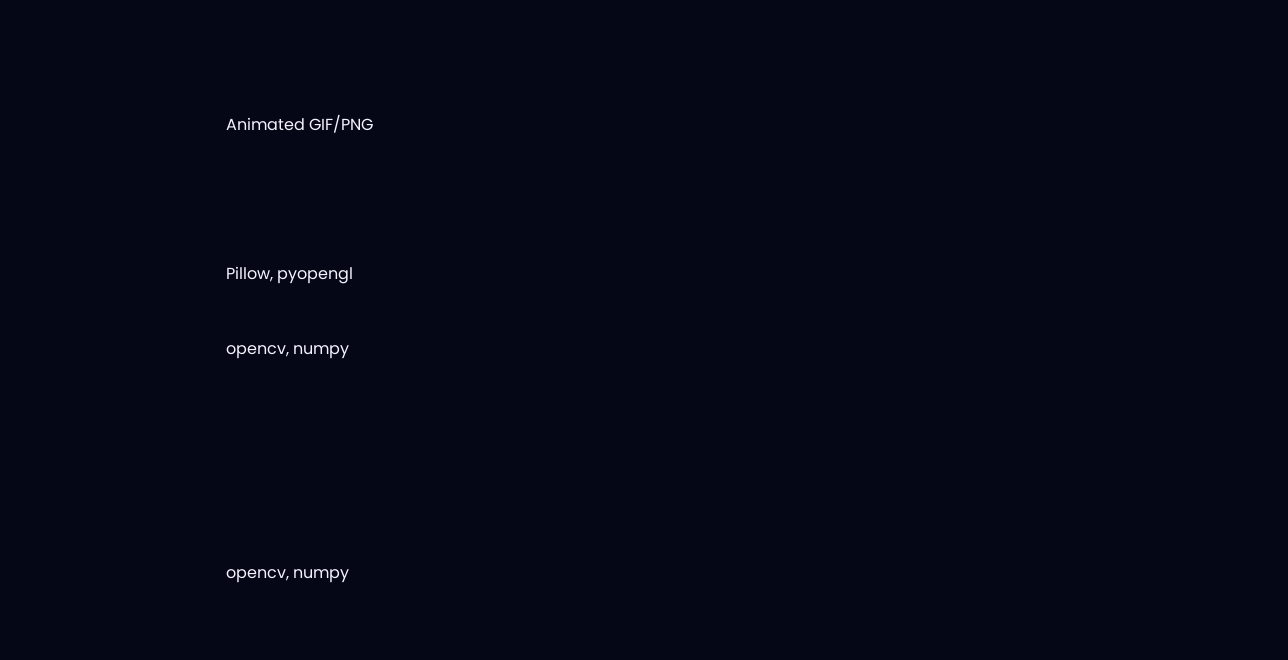Animated GIF/PNG



Pillow, pyopengl

opencv, numpy





opencv, numpy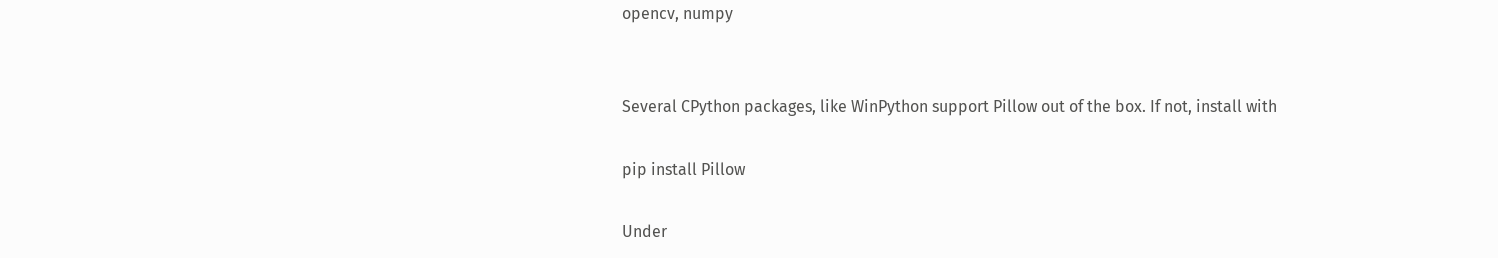opencv, numpy


Several CPython packages, like WinPython support Pillow out of the box. If not, install with

pip install Pillow

Under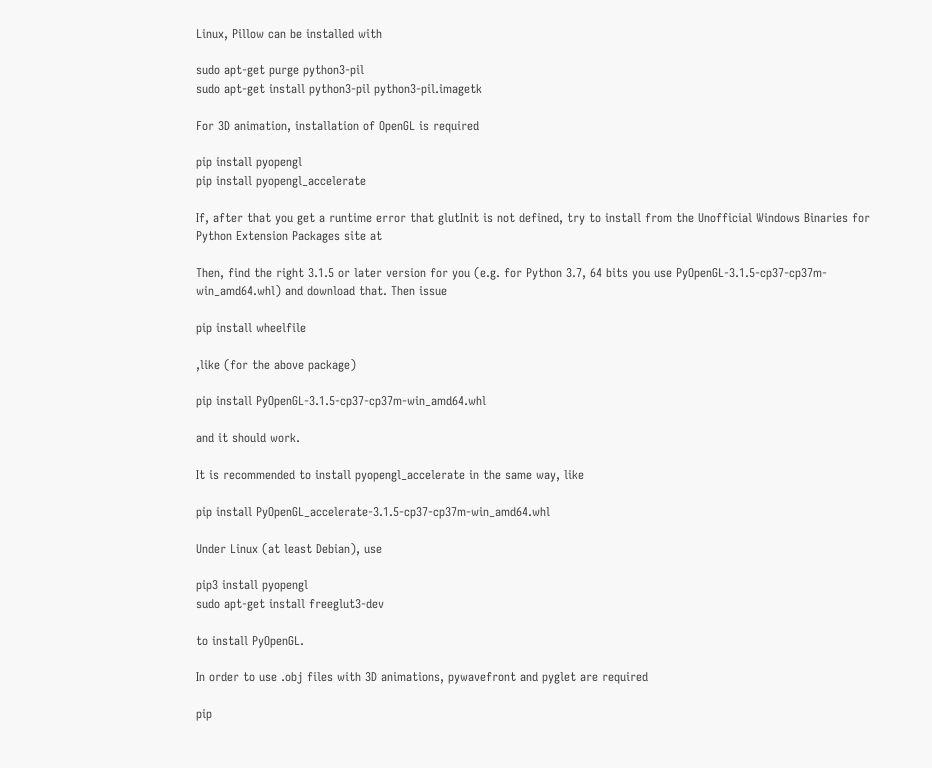Linux, Pillow can be installed with

sudo apt-get purge python3-pil
sudo apt-get install python3-pil python3-pil.imagetk

For 3D animation, installation of OpenGL is required

pip install pyopengl
pip install pyopengl_accelerate

If, after that you get a runtime error that glutInit is not defined, try to install from the Unofficial Windows Binaries for Python Extension Packages site at

Then, find the right 3.1.5 or later version for you (e.g. for Python 3.7, 64 bits you use PyOpenGL-3.1.5-cp37-cp37m-win_amd64.whl) and download that. Then issue

pip install wheelfile

,like (for the above package)

pip install PyOpenGL-3.1.5-cp37-cp37m-win_amd64.whl

and it should work.

It is recommended to install pyopengl_accelerate in the same way, like

pip install PyOpenGL_accelerate-3.1.5-cp37-cp37m-win_amd64.whl

Under Linux (at least Debian), use

pip3 install pyopengl
sudo apt-get install freeglut3-dev

to install PyOpenGL.

In order to use .obj files with 3D animations, pywavefront and pyglet are required

pip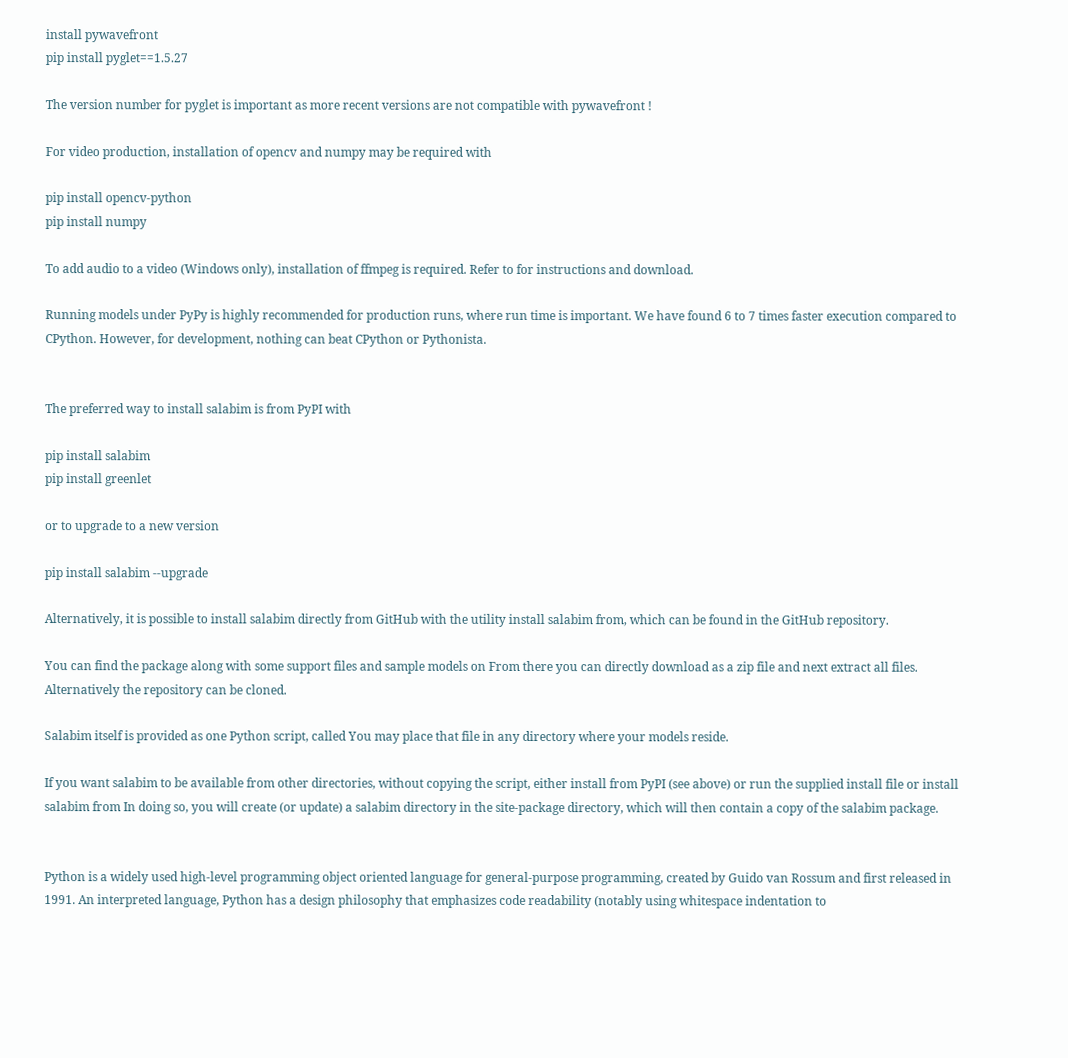install pywavefront
pip install pyglet==1.5.27

The version number for pyglet is important as more recent versions are not compatible with pywavefront !

For video production, installation of opencv and numpy may be required with

pip install opencv-python
pip install numpy

To add audio to a video (Windows only), installation of ffmpeg is required. Refer to for instructions and download.

Running models under PyPy is highly recommended for production runs, where run time is important. We have found 6 to 7 times faster execution compared to CPython. However, for development, nothing can beat CPython or Pythonista.


The preferred way to install salabim is from PyPI with

pip install salabim
pip install greenlet

or to upgrade to a new version

pip install salabim --upgrade

Alternatively, it is possible to install salabim directly from GitHub with the utility install salabim from, which can be found in the GitHub repository.

You can find the package along with some support files and sample models on From there you can directly download as a zip file and next extract all files. Alternatively the repository can be cloned.

Salabim itself is provided as one Python script, called You may place that file in any directory where your models reside.

If you want salabim to be available from other directories, without copying the script, either install from PyPI (see above) or run the supplied install file or install salabim from In doing so, you will create (or update) a salabim directory in the site-package directory, which will then contain a copy of the salabim package.


Python is a widely used high-level programming object oriented language for general-purpose programming, created by Guido van Rossum and first released in 1991. An interpreted language, Python has a design philosophy that emphasizes code readability (notably using whitespace indentation to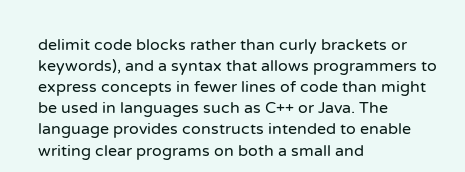delimit code blocks rather than curly brackets or keywords), and a syntax that allows programmers to express concepts in fewer lines of code than might be used in languages such as C++ or Java. The language provides constructs intended to enable writing clear programs on both a small and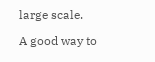large scale.

A good way to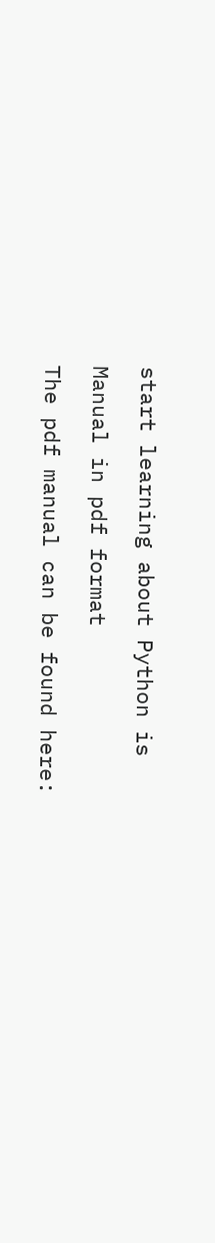start learning about Python is

Manual in pdf format

The pdf manual can be found here: